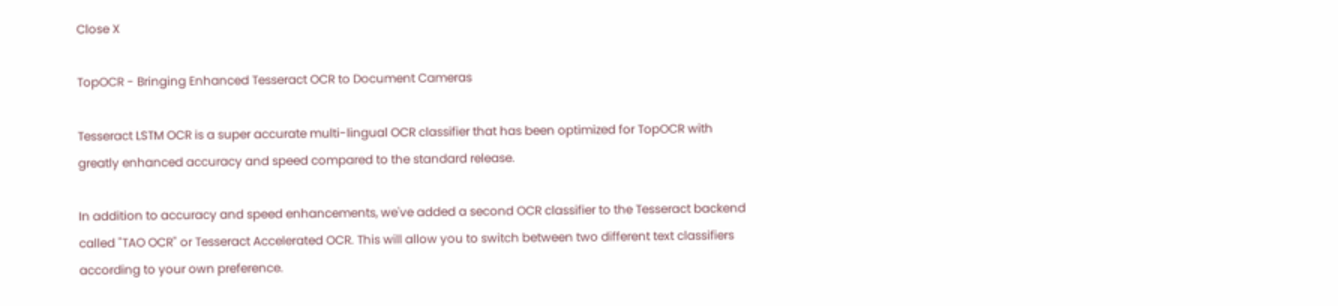Close X

TopOCR - Bringing Enhanced Tesseract OCR to Document Cameras

Tesseract LSTM OCR is a super accurate multi-lingual OCR classifier that has been optimized for TopOCR with greatly enhanced accuracy and speed compared to the standard release.

In addition to accuracy and speed enhancements, we've added a second OCR classifier to the Tesseract backend called "TAO OCR" or Tesseract Accelerated OCR. This will allow you to switch between two different text classifiers according to your own preference.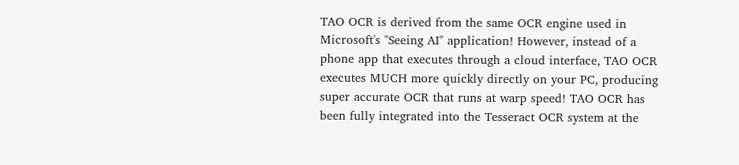TAO OCR is derived from the same OCR engine used in Microsoft's "Seeing AI" application! However, instead of a phone app that executes through a cloud interface, TAO OCR executes MUCH more quickly directly on your PC, producing super accurate OCR that runs at warp speed! TAO OCR has been fully integrated into the Tesseract OCR system at the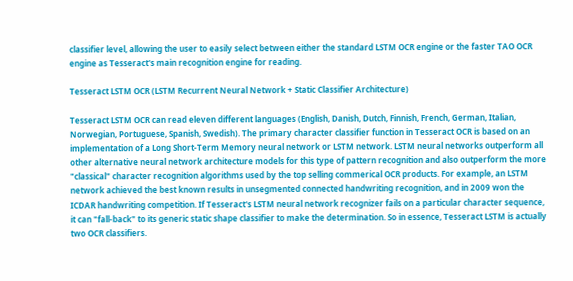classifier level, allowing the user to easily select between either the standard LSTM OCR engine or the faster TAO OCR engine as Tesseract's main recognition engine for reading.

Tesseract LSTM OCR (LSTM Recurrent Neural Network + Static Classifier Architecture)

Tesseract LSTM OCR can read eleven different languages (English, Danish, Dutch, Finnish, French, German, Italian, Norwegian, Portuguese, Spanish, Swedish). The primary character classifier function in Tesseract OCR is based on an implementation of a Long Short-Term Memory neural network or LSTM network. LSTM neural networks outperform all other alternative neural network architecture models for this type of pattern recognition and also outperform the more "classical" character recognition algorithms used by the top selling commerical OCR products. For example, an LSTM network achieved the best known results in unsegmented connected handwriting recognition, and in 2009 won the ICDAR handwriting competition. If Tesseract's LSTM neural network recognizer fails on a particular character sequence, it can "fall-back" to its generic static shape classifier to make the determination. So in essence, Tesseract LSTM is actually two OCR classifiers.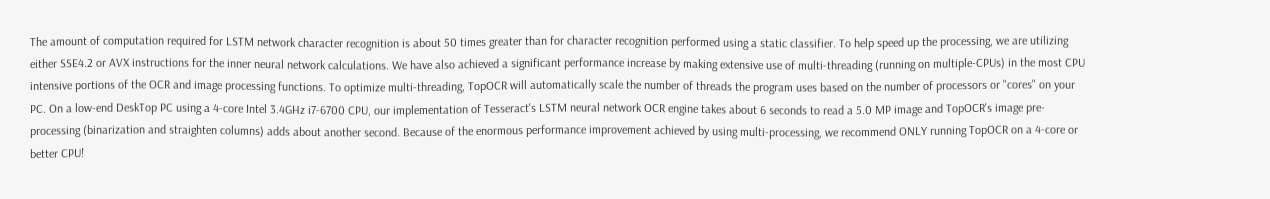The amount of computation required for LSTM network character recognition is about 50 times greater than for character recognition performed using a static classifier. To help speed up the processing, we are utilizing either SSE4.2 or AVX instructions for the inner neural network calculations. We have also achieved a significant performance increase by making extensive use of multi-threading (running on multiple-CPUs) in the most CPU intensive portions of the OCR and image processing functions. To optimize multi-threading, TopOCR will automatically scale the number of threads the program uses based on the number of processors or "cores" on your PC. On a low-end DeskTop PC using a 4-core Intel 3.4GHz i7-6700 CPU, our implementation of Tesseract's LSTM neural network OCR engine takes about 6 seconds to read a 5.0 MP image and TopOCR's image pre-processing (binarization and straighten columns) adds about another second. Because of the enormous performance improvement achieved by using multi-processing, we recommend ONLY running TopOCR on a 4-core or better CPU!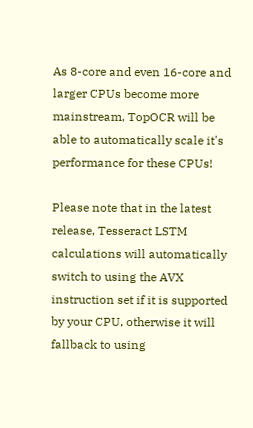As 8-core and even 16-core and larger CPUs become more mainstream, TopOCR will be able to automatically scale it's performance for these CPUs!

Please note that in the latest release, Tesseract LSTM calculations will automatically switch to using the AVX instruction set if it is supported by your CPU, otherwise it will fallback to using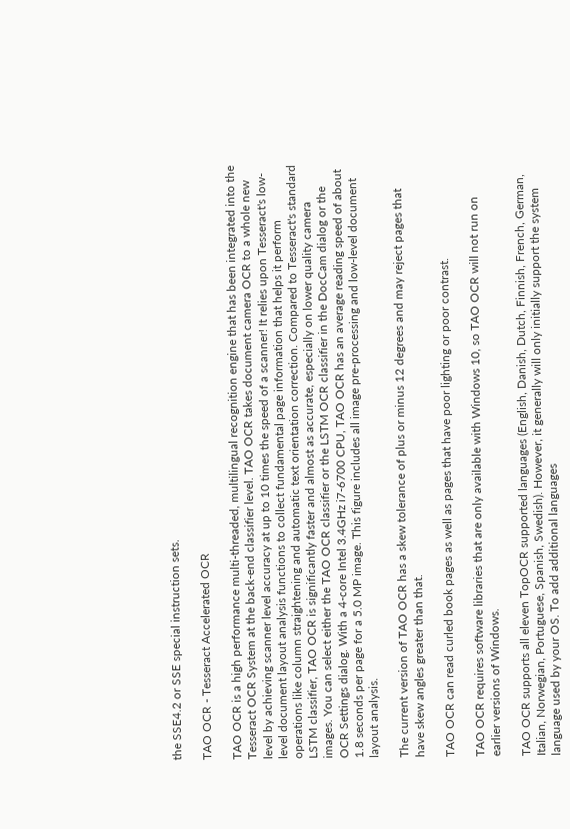the SSE4.2 or SSE special instruction sets.

TAO OCR - Tesseract Accelerated OCR

TAO OCR is a high performance multi-threaded, multilingual recognition engine that has been integrated into the Tesseract OCR System at the back-end classifier level. TAO OCR takes document camera OCR to a whole new level by achieving scanner level accuracy at up to 10 times the speed of a scanner! It relies upon Tesseract's low-level document layout analysis functions to collect fundamental page information that helps it perform operations like column straightening and automatic text orientation correction. Compared to Tesseract's standard LSTM classifier, TAO OCR is significantly faster and almost as accurate, especially on lower quality camera images. You can select either the TAO OCR classifier or the LSTM OCR classifier in the DocCam dialog or the OCR Settings dialog. With a 4-core Intel 3.4GHz i7-6700 CPU, TAO OCR has an average reading speed of about 1.8 seconds per page for a 5.0 MP image. This figure includes all image pre-processing and low-level document layout analysis.

The current version of TAO OCR has a skew tolerance of plus or minus 12 degrees and may reject pages that have skew angles greater than that.

TAO OCR can read curled book pages as well as pages that have poor lighting or poor contrast.

TAO OCR requires software libraries that are only available with Windows 10, so TAO OCR will not run on earlier versions of Windows.

TAO OCR supports all eleven TopOCR supported languages (English, Danish, Dutch, Finnish, French, German, Italian, Norwegian, Portuguese, Spanish, Swedish). However, it generally will only initially support the system language used by your OS. To add additional languages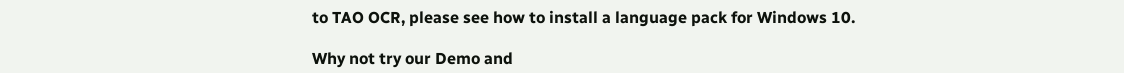to TAO OCR, please see how to install a language pack for Windows 10.

Why not try our Demo and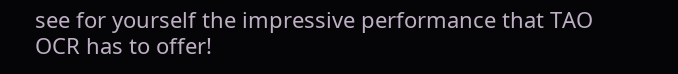see for yourself the impressive performance that TAO OCR has to offer!